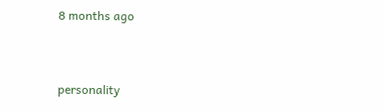8 months ago


personality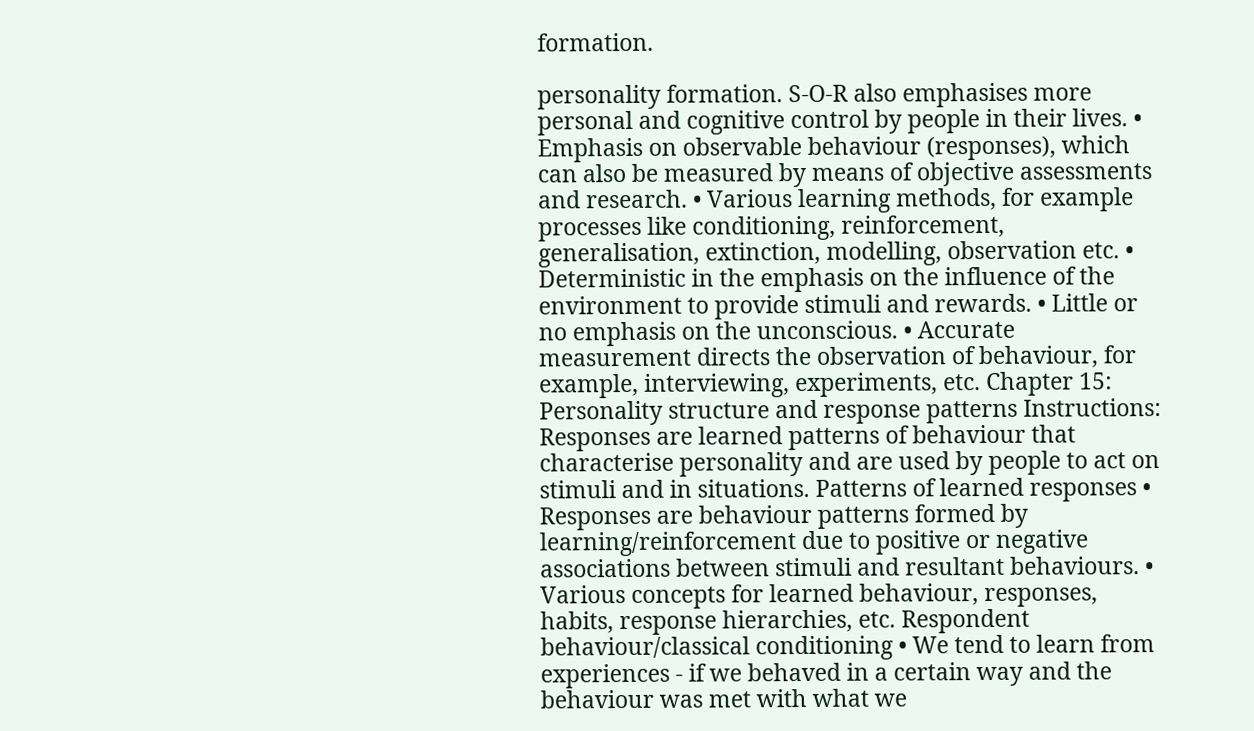formation.

personality formation. S-O-R also emphasises more personal and cognitive control by people in their lives. • Emphasis on observable behaviour (responses), which can also be measured by means of objective assessments and research. • Various learning methods, for example processes like conditioning, reinforcement, generalisation, extinction, modelling, observation etc. • Deterministic in the emphasis on the influence of the environment to provide stimuli and rewards. • Little or no emphasis on the unconscious. • Accurate measurement directs the observation of behaviour, for example, interviewing, experiments, etc. Chapter 15: Personality structure and response patterns Instructions: Responses are learned patterns of behaviour that characterise personality and are used by people to act on stimuli and in situations. Patterns of learned responses • Responses are behaviour patterns formed by learning/reinforcement due to positive or negative associations between stimuli and resultant behaviours. • Various concepts for learned behaviour, responses, habits, response hierarchies, etc. Respondent behaviour/classical conditioning • We tend to learn from experiences - if we behaved in a certain way and the behaviour was met with what we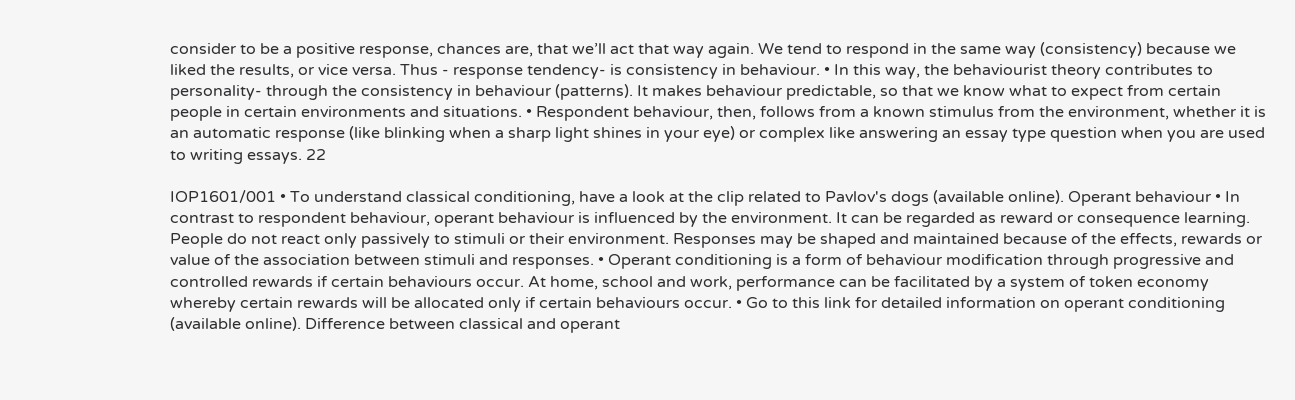consider to be a positive response, chances are, that we’ll act that way again. We tend to respond in the same way (consistency) because we liked the results, or vice versa. Thus - response tendency- is consistency in behaviour. • In this way, the behaviourist theory contributes to personality- through the consistency in behaviour (patterns). It makes behaviour predictable, so that we know what to expect from certain people in certain environments and situations. • Respondent behaviour, then, follows from a known stimulus from the environment, whether it is an automatic response (like blinking when a sharp light shines in your eye) or complex like answering an essay type question when you are used to writing essays. 22

IOP1601/001 • To understand classical conditioning, have a look at the clip related to Pavlov's dogs (available online). Operant behaviour • In contrast to respondent behaviour, operant behaviour is influenced by the environment. It can be regarded as reward or consequence learning. People do not react only passively to stimuli or their environment. Responses may be shaped and maintained because of the effects, rewards or value of the association between stimuli and responses. • Operant conditioning is a form of behaviour modification through progressive and controlled rewards if certain behaviours occur. At home, school and work, performance can be facilitated by a system of token economy whereby certain rewards will be allocated only if certain behaviours occur. • Go to this link for detailed information on operant conditioning (available online). Difference between classical and operant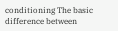conditioning The basic difference between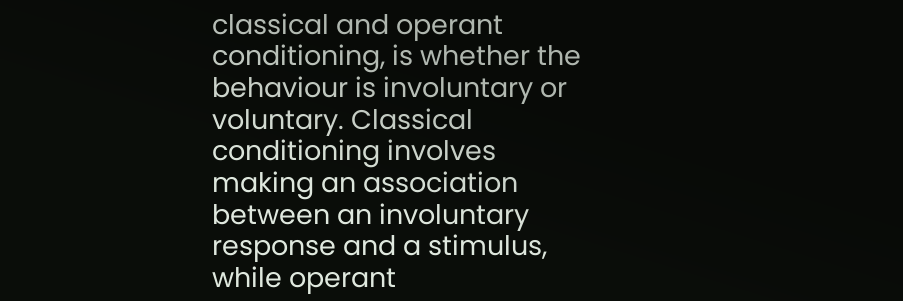classical and operant conditioning, is whether the behaviour is involuntary or voluntary. Classical conditioning involves making an association between an involuntary response and a stimulus, while operant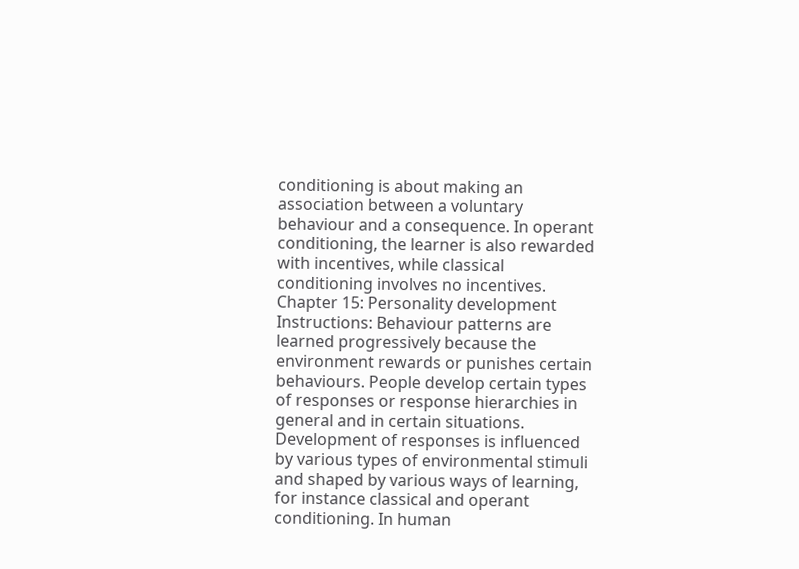conditioning is about making an association between a voluntary behaviour and a consequence. In operant conditioning, the learner is also rewarded with incentives, while classical conditioning involves no incentives. Chapter 15: Personality development Instructions: Behaviour patterns are learned progressively because the environment rewards or punishes certain behaviours. People develop certain types of responses or response hierarchies in general and in certain situations. Development of responses is influenced by various types of environmental stimuli and shaped by various ways of learning, for instance classical and operant conditioning. In human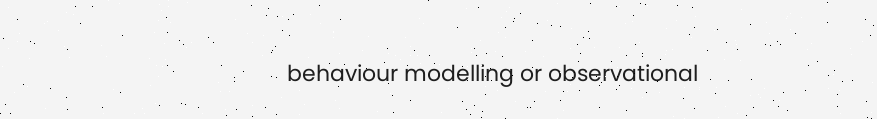behaviour modelling or observational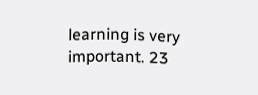learning is very important. 23